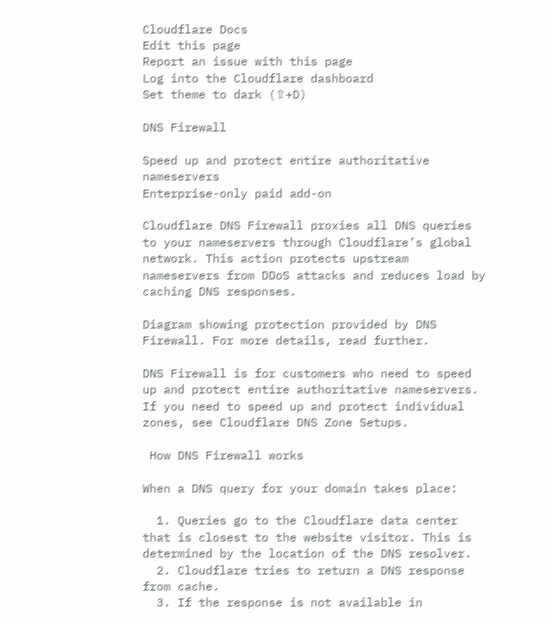Cloudflare Docs
Edit this page
Report an issue with this page
Log into the Cloudflare dashboard
Set theme to dark (⇧+D)

DNS Firewall

Speed up and protect entire authoritative nameservers
Enterprise-only paid add-on

Cloudflare DNS Firewall proxies all DNS queries to your nameservers through Cloudflare’s global network. This action protects upstream nameservers from DDoS attacks and reduces load by caching DNS responses.

Diagram showing protection provided by DNS Firewall. For more details, read further.

DNS Firewall is for customers who need to speed up and protect entire authoritative nameservers. If you need to speed up and protect individual zones, see Cloudflare DNS Zone Setups.

 How DNS Firewall works

When a DNS query for your domain takes place:

  1. Queries go to the Cloudflare data center that is closest to the website visitor. This is determined by the location of the DNS resolver.
  2. Cloudflare tries to return a DNS response from cache.
  3. If the response is not available in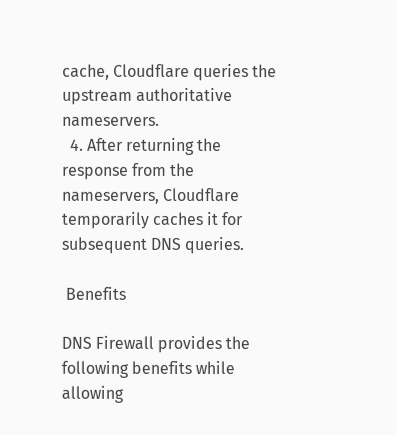cache, Cloudflare queries the upstream authoritative nameservers.
  4. After returning the response from the nameservers, Cloudflare temporarily caches it for subsequent DNS queries.

 Benefits

DNS Firewall provides the following benefits while allowing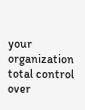your organization total control over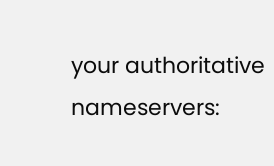your authoritative nameservers: